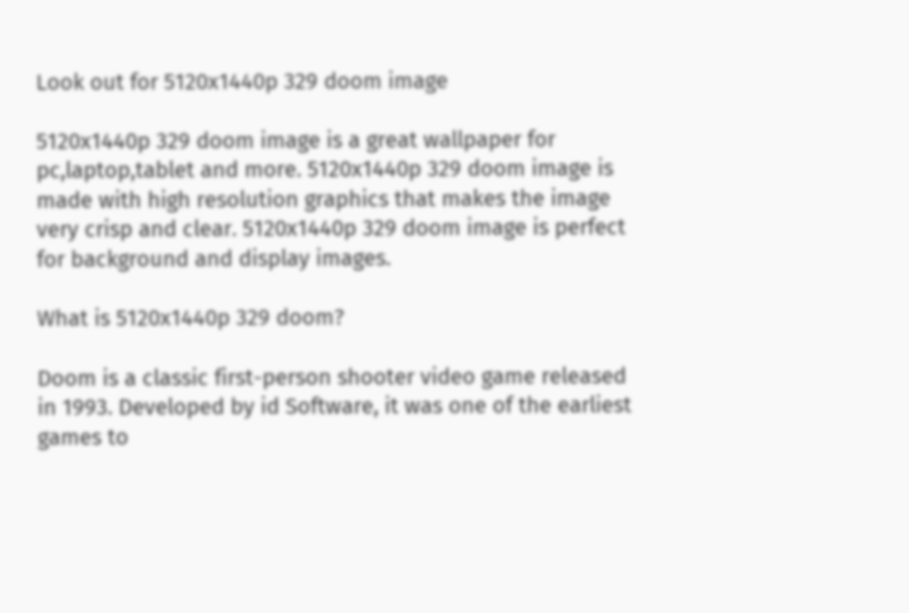Look out for 5120x1440p 329 doom image

5120x1440p 329 doom image is a great wallpaper for pc,laptop,tablet and more. 5120x1440p 329 doom image is made with high resolution graphics that makes the image very crisp and clear. 5120x1440p 329 doom image is perfect for background and display images.

What is 5120x1440p 329 doom?

Doom is a classic first-person shooter video game released in 1993. Developed by id Software, it was one of the earliest games to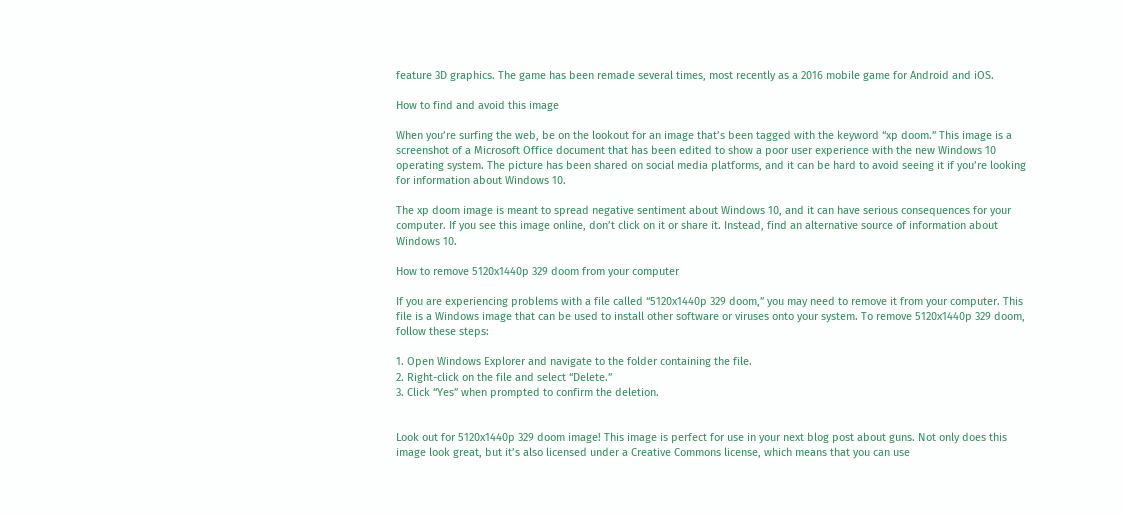feature 3D graphics. The game has been remade several times, most recently as a 2016 mobile game for Android and iOS.

How to find and avoid this image

When you’re surfing the web, be on the lookout for an image that’s been tagged with the keyword “xp doom.” This image is a screenshot of a Microsoft Office document that has been edited to show a poor user experience with the new Windows 10 operating system. The picture has been shared on social media platforms, and it can be hard to avoid seeing it if you’re looking for information about Windows 10.

The xp doom image is meant to spread negative sentiment about Windows 10, and it can have serious consequences for your computer. If you see this image online, don’t click on it or share it. Instead, find an alternative source of information about Windows 10.

How to remove 5120x1440p 329 doom from your computer

If you are experiencing problems with a file called “5120x1440p 329 doom,” you may need to remove it from your computer. This file is a Windows image that can be used to install other software or viruses onto your system. To remove 5120x1440p 329 doom, follow these steps:

1. Open Windows Explorer and navigate to the folder containing the file.
2. Right-click on the file and select “Delete.”
3. Click “Yes” when prompted to confirm the deletion.


Look out for 5120x1440p 329 doom image! This image is perfect for use in your next blog post about guns. Not only does this image look great, but it’s also licensed under a Creative Commons license, which means that you can use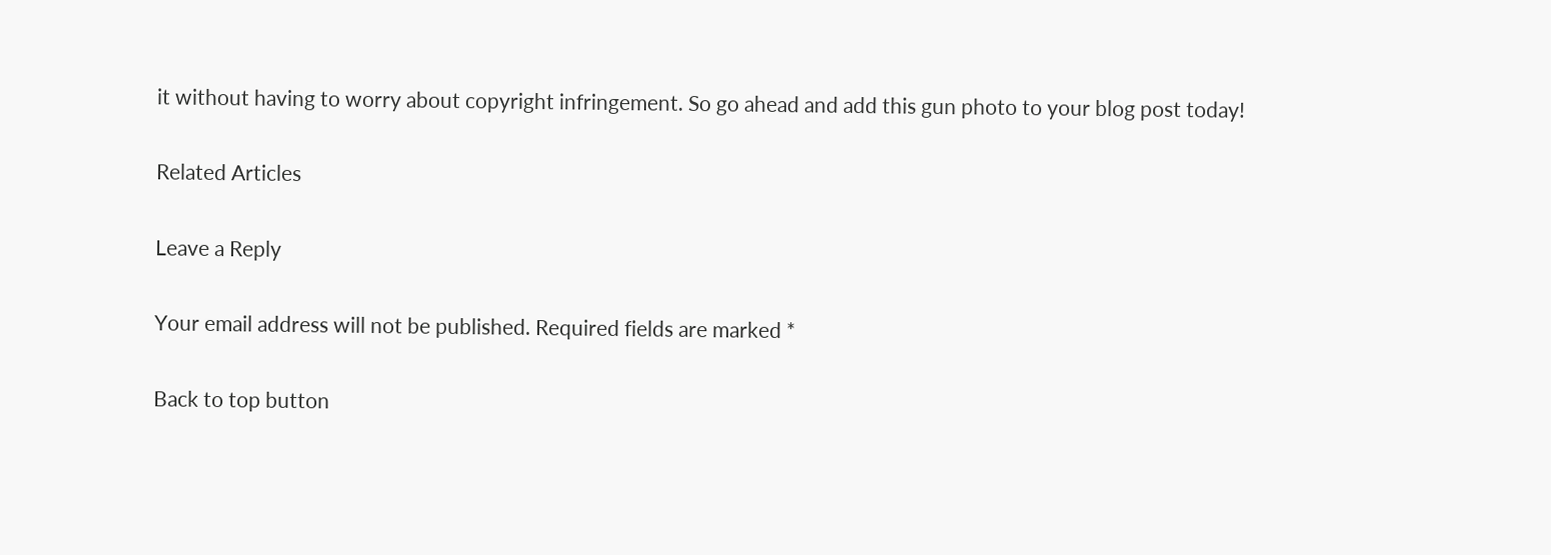it without having to worry about copyright infringement. So go ahead and add this gun photo to your blog post today!

Related Articles

Leave a Reply

Your email address will not be published. Required fields are marked *

Back to top button